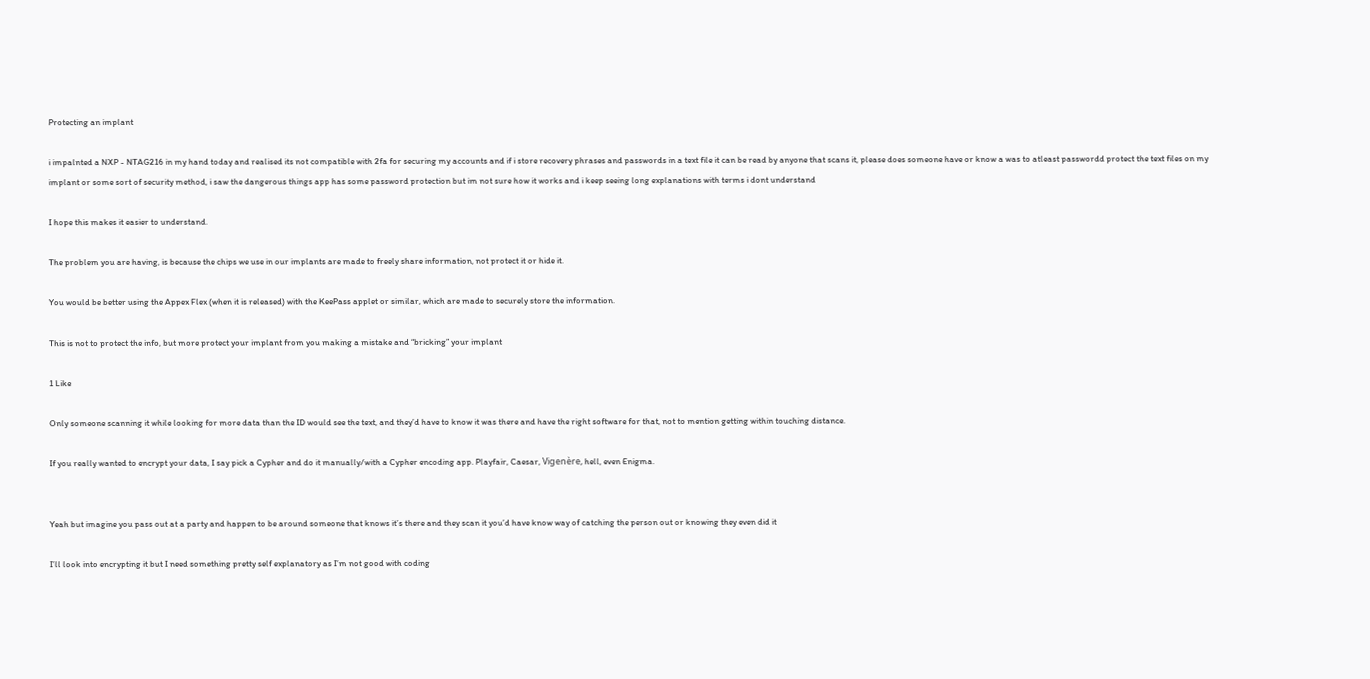Protecting an implant

i impalnted a NXP - NTAG216 in my hand today and realised its not compatible with 2fa for securing my accounts and if i store recovery phrases and passwords in a text file it can be read by anyone that scans it, please does someone have or know a was to atleast passwordd protect the text files on my implant or some sort of security method, i saw the dangerous things app has some password protection but im not sure how it works and i keep seeing long explanations with terms i dont understand

I hope this makes it easier to understand.

The problem you are having, is because the chips we use in our implants are made to freely share information, not protect it or hide it.

You would be better using the Appex Flex (when it is released) with the KeePass applet or similar, which are made to securely store the information.

This is not to protect the info, but more protect your implant from you making a mistake and “bricking” your implant

1 Like

Only someone scanning it while looking for more data than the ID would see the text, and they’d have to know it was there and have the right software for that, not to mention getting within touching distance.

If you really wanted to encrypt your data, I say pick a Cypher and do it manually/with a Cypher encoding app. Playfair, Caesar, Vigenère, hell, even Enigma.


Yeah but imagine you pass out at a party and happen to be around someone that knows it’s there and they scan it you’d have know way of catching the person out or knowing they even did it

I’ll look into encrypting it but I need something pretty self explanatory as I’m not good with coding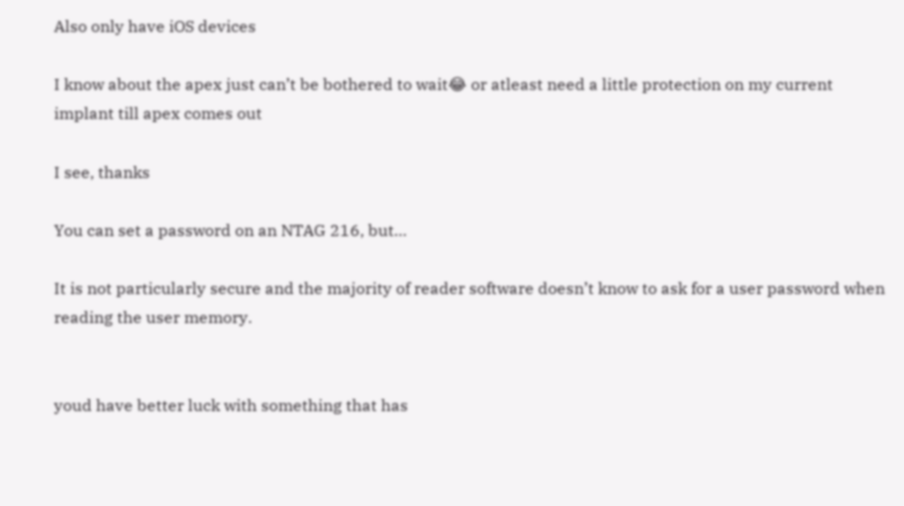Also only have iOS devices

I know about the apex just can’t be bothered to wait😂 or atleast need a little protection on my current implant till apex comes out

I see, thanks

You can set a password on an NTAG 216, but…

It is not particularly secure and the majority of reader software doesn’t know to ask for a user password when reading the user memory.


youd have better luck with something that has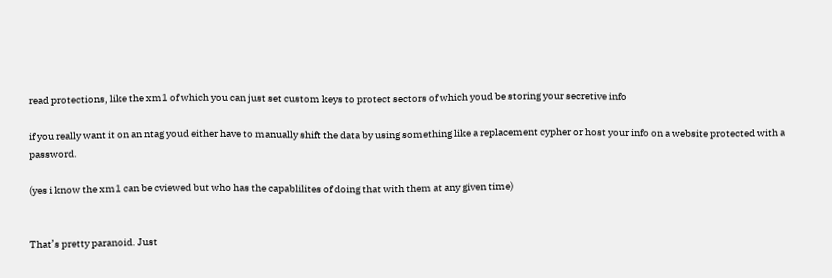read protections, like the xm1 of which you can just set custom keys to protect sectors of which youd be storing your secretive info

if you really want it on an ntag youd either have to manually shift the data by using something like a replacement cypher or host your info on a website protected with a password.

(yes i know the xm1 can be cviewed but who has the capablilites of doing that with them at any given time)


That’s pretty paranoid. Just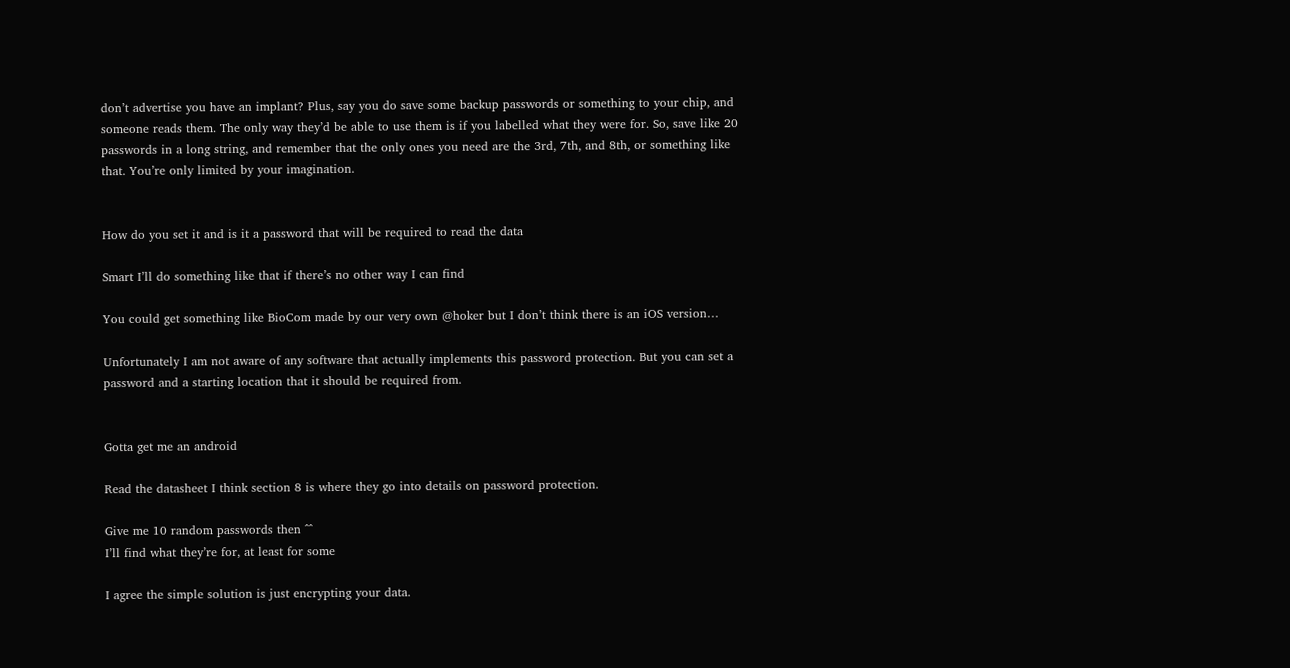don’t advertise you have an implant? Plus, say you do save some backup passwords or something to your chip, and someone reads them. The only way they’d be able to use them is if you labelled what they were for. So, save like 20 passwords in a long string, and remember that the only ones you need are the 3rd, 7th, and 8th, or something like that. You’re only limited by your imagination.


How do you set it and is it a password that will be required to read the data

Smart I’ll do something like that if there’s no other way I can find

You could get something like BioCom made by our very own @hoker but I don’t think there is an iOS version…

Unfortunately I am not aware of any software that actually implements this password protection. But you can set a password and a starting location that it should be required from.


Gotta get me an android

Read the datasheet I think section 8 is where they go into details on password protection.

Give me 10 random passwords then ^^
I’ll find what they’re for, at least for some

I agree the simple solution is just encrypting your data.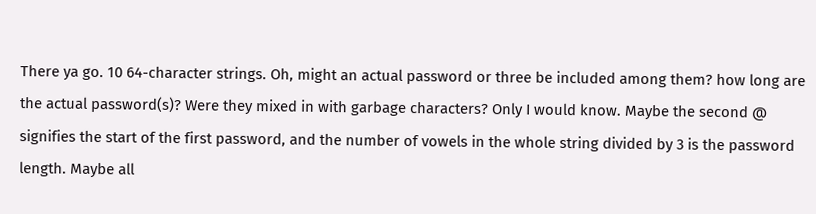There ya go. 10 64-character strings. Oh, might an actual password or three be included among them? how long are the actual password(s)? Were they mixed in with garbage characters? Only I would know. Maybe the second @ signifies the start of the first password, and the number of vowels in the whole string divided by 3 is the password length. Maybe all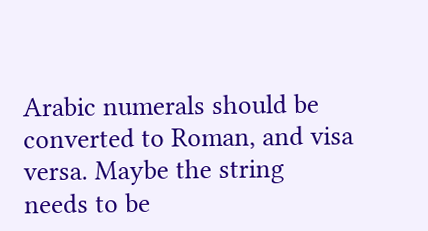Arabic numerals should be converted to Roman, and visa versa. Maybe the string needs to be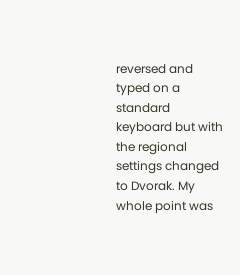reversed and typed on a standard keyboard but with the regional settings changed to Dvorak. My whole point was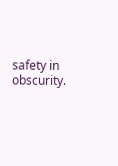safety in obscurity.